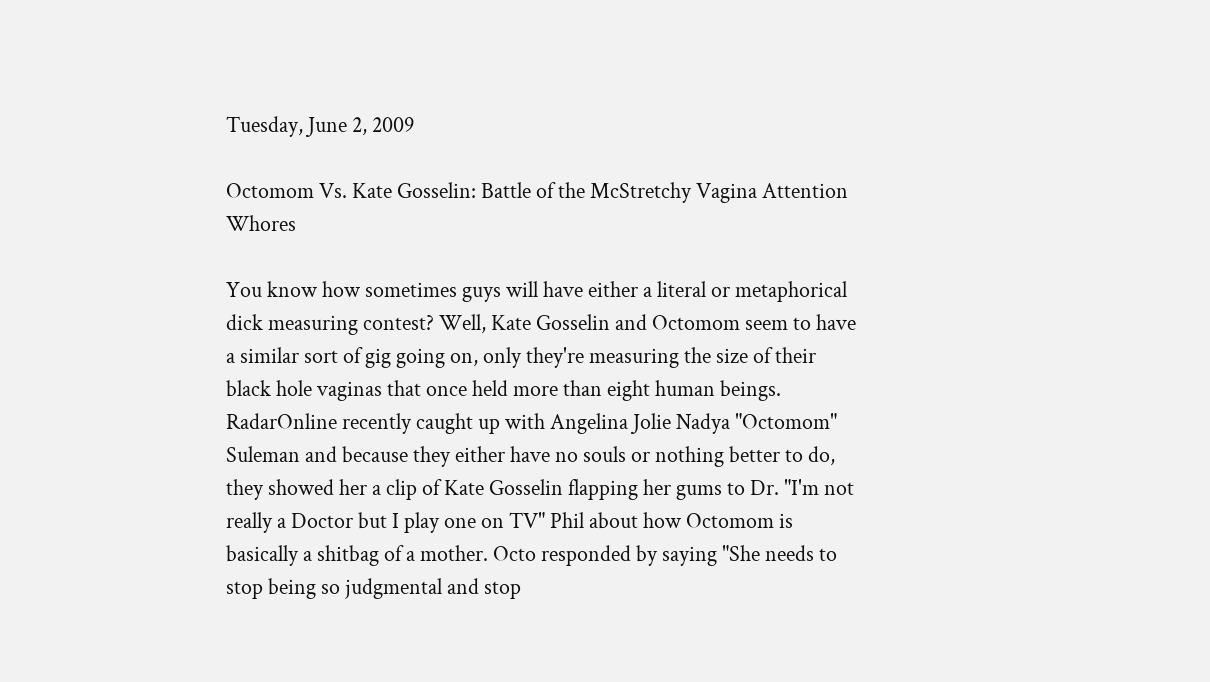Tuesday, June 2, 2009

Octomom Vs. Kate Gosselin: Battle of the McStretchy Vagina Attention Whores

You know how sometimes guys will have either a literal or metaphorical dick measuring contest? Well, Kate Gosselin and Octomom seem to have a similar sort of gig going on, only they're measuring the size of their black hole vaginas that once held more than eight human beings. RadarOnline recently caught up with Angelina Jolie Nadya "Octomom" Suleman and because they either have no souls or nothing better to do, they showed her a clip of Kate Gosselin flapping her gums to Dr. "I'm not really a Doctor but I play one on TV" Phil about how Octomom is basically a shitbag of a mother. Octo responded by saying "She needs to stop being so judgmental and stop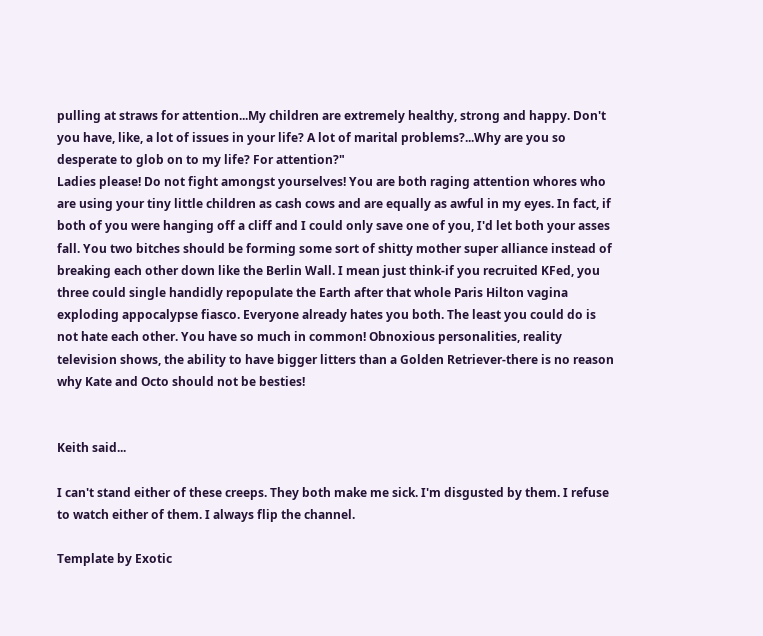pulling at straws for attention...My children are extremely healthy, strong and happy. Don't you have, like, a lot of issues in your life? A lot of marital problems?...Why are you so desperate to glob on to my life? For attention?"
Ladies please! Do not fight amongst yourselves! You are both raging attention whores who are using your tiny little children as cash cows and are equally as awful in my eyes. In fact, if both of you were hanging off a cliff and I could only save one of you, I'd let both your asses fall. You two bitches should be forming some sort of shitty mother super alliance instead of breaking each other down like the Berlin Wall. I mean just think-if you recruited KFed, you three could single handidly repopulate the Earth after that whole Paris Hilton vagina exploding appocalypse fiasco. Everyone already hates you both. The least you could do is not hate each other. You have so much in common! Obnoxious personalities, reality television shows, the ability to have bigger litters than a Golden Retriever-there is no reason why Kate and Octo should not be besties!


Keith said...

I can't stand either of these creeps. They both make me sick. I'm disgusted by them. I refuse to watch either of them. I always flip the channel.

Template by Exotic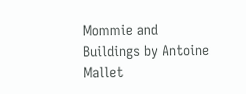Mommie and Buildings by Antoine Mallet